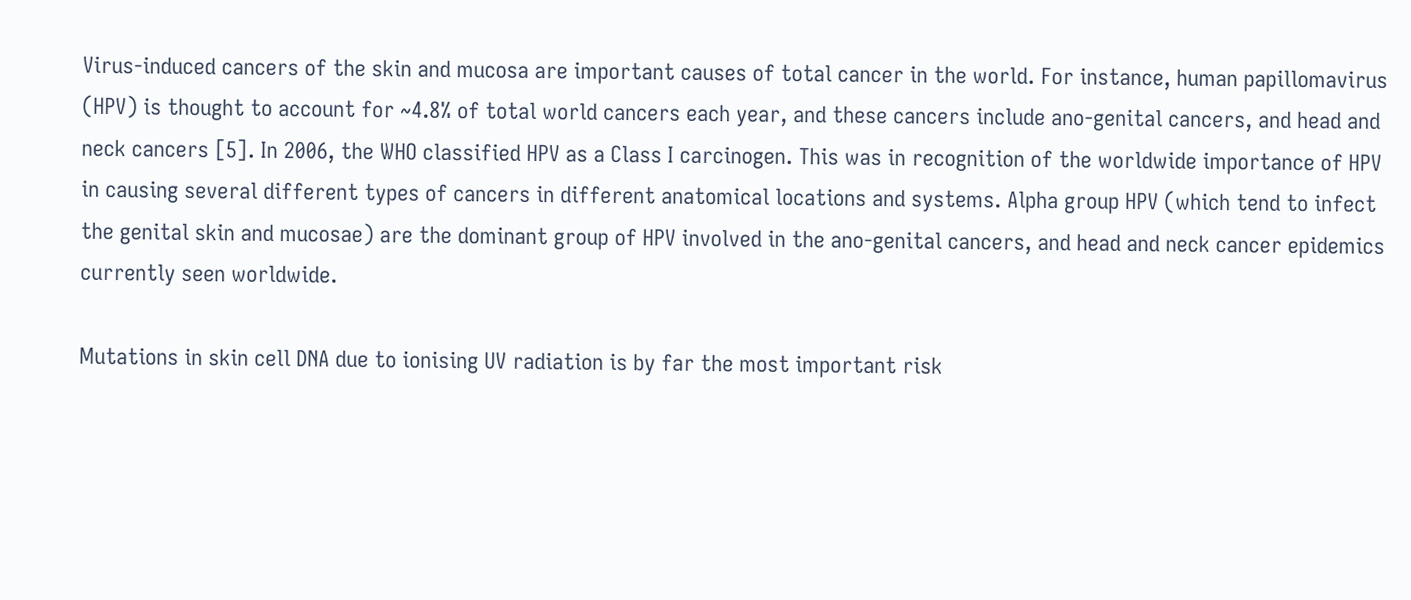Virus-induced cancers of the skin and mucosa are important causes of total cancer in the world. For instance, human papillomavirus (HPV) is thought to account for ~4.8% of total world cancers each year, and these cancers include ano-genital cancers, and head and neck cancers [5]. In 2006, the WHO classified HPV as a Class I carcinogen. This was in recognition of the worldwide importance of HPV in causing several different types of cancers in different anatomical locations and systems. Alpha group HPV (which tend to infect the genital skin and mucosae) are the dominant group of HPV involved in the ano-genital cancers, and head and neck cancer epidemics currently seen worldwide.

Mutations in skin cell DNA due to ionising UV radiation is by far the most important risk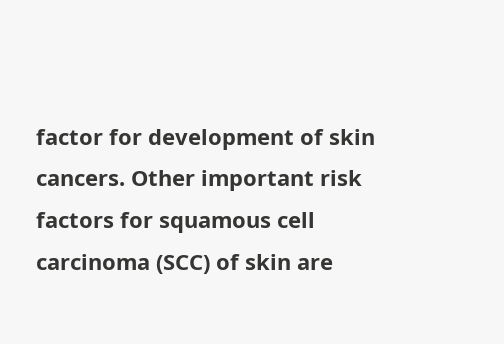factor for development of skin cancers. Other important risk factors for squamous cell carcinoma (SCC) of skin are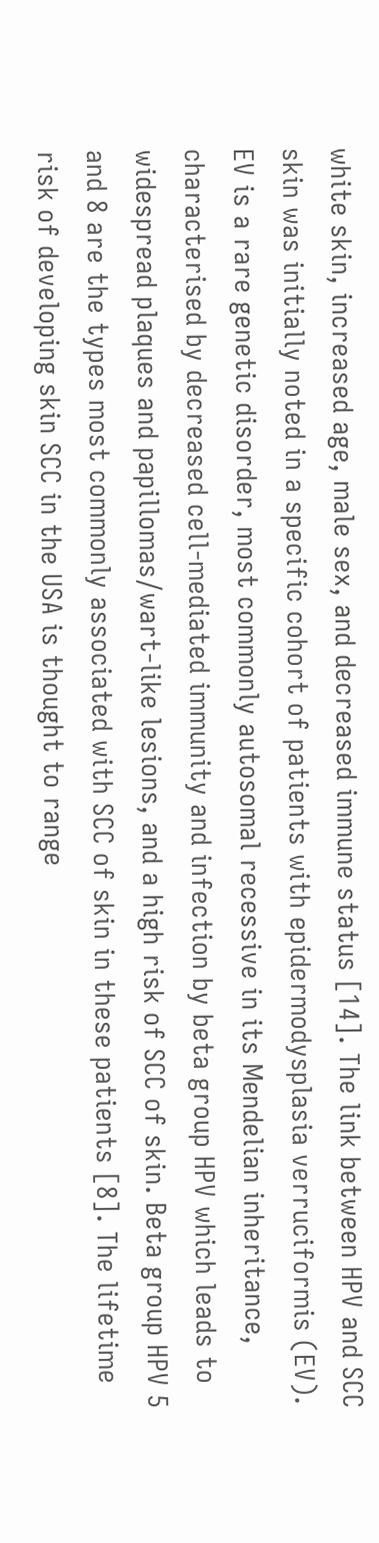white skin, increased age, male sex, and decreased immune status [14]. The link between HPV and SCC skin was initially noted in a specific cohort of patients with epidermodysplasia verruciformis (EV). EV is a rare genetic disorder, most commonly autosomal recessive in its Mendelian inheritance, characterised by decreased cell-mediated immunity and infection by beta group HPV which leads to widespread plaques and papillomas/wart-like lesions, and a high risk of SCC of skin. Beta group HPV 5 and 8 are the types most commonly associated with SCC of skin in these patients [8]. The lifetime risk of developing skin SCC in the USA is thought to range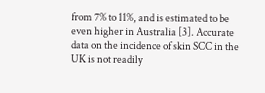from 7% to 11%, and is estimated to be even higher in Australia [3]. Accurate data on the incidence of skin SCC in the UK is not readily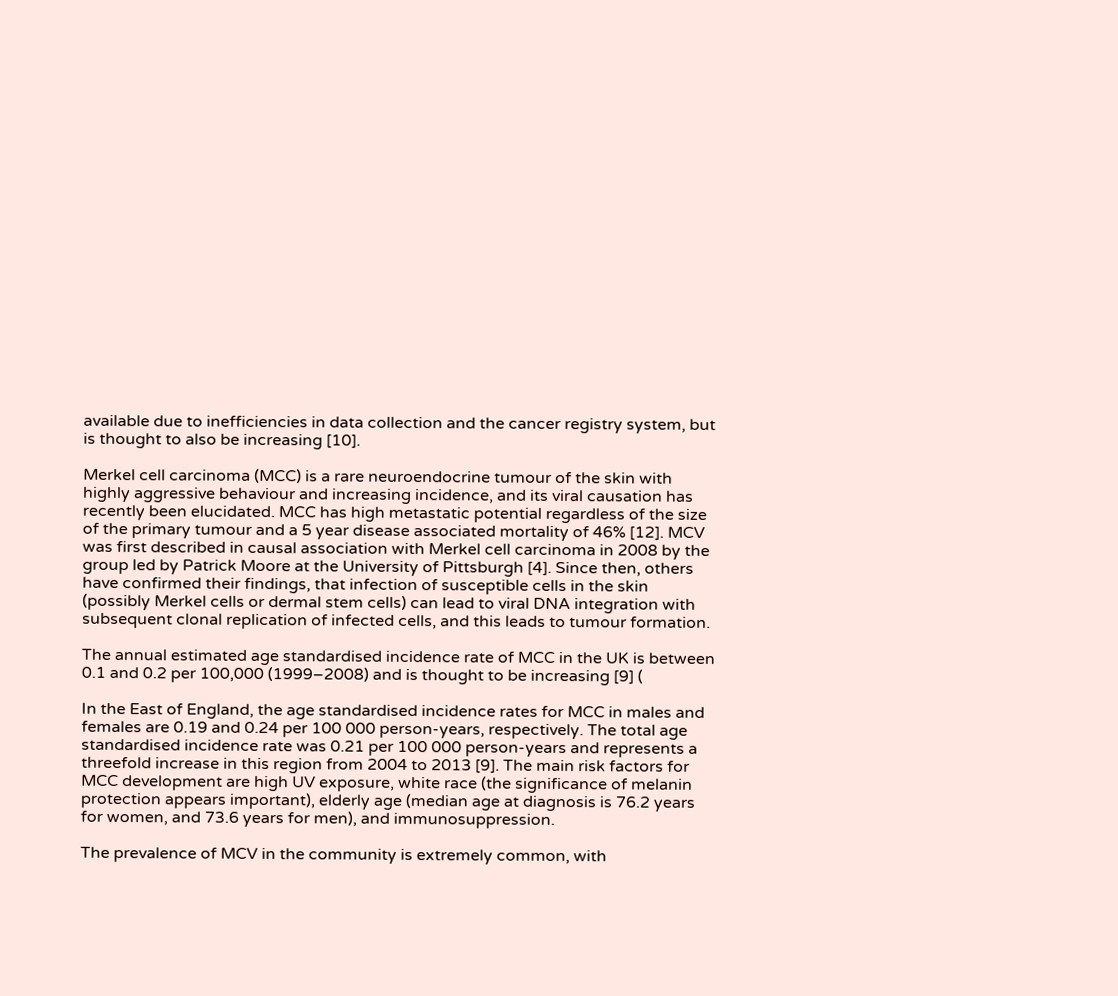available due to inefficiencies in data collection and the cancer registry system, but is thought to also be increasing [10].

Merkel cell carcinoma (MCC) is a rare neuroendocrine tumour of the skin with highly aggressive behaviour and increasing incidence, and its viral causation has recently been elucidated. MCC has high metastatic potential regardless of the size of the primary tumour and a 5 year disease associated mortality of 46% [12]. MCV was first described in causal association with Merkel cell carcinoma in 2008 by the group led by Patrick Moore at the University of Pittsburgh [4]. Since then, others have confirmed their findings, that infection of susceptible cells in the skin (possibly Merkel cells or dermal stem cells) can lead to viral DNA integration with subsequent clonal replication of infected cells, and this leads to tumour formation.

The annual estimated age standardised incidence rate of MCC in the UK is between 0.1 and 0.2 per 100,000 (1999–2008) and is thought to be increasing [9] (

In the East of England, the age standardised incidence rates for MCC in males and females are 0.19 and 0.24 per 100 000 person-years, respectively. The total age standardised incidence rate was 0.21 per 100 000 person-years and represents a threefold increase in this region from 2004 to 2013 [9]. The main risk factors for MCC development are high UV exposure, white race (the significance of melanin protection appears important), elderly age (median age at diagnosis is 76.2 years for women, and 73.6 years for men), and immunosuppression.

The prevalence of MCV in the community is extremely common, with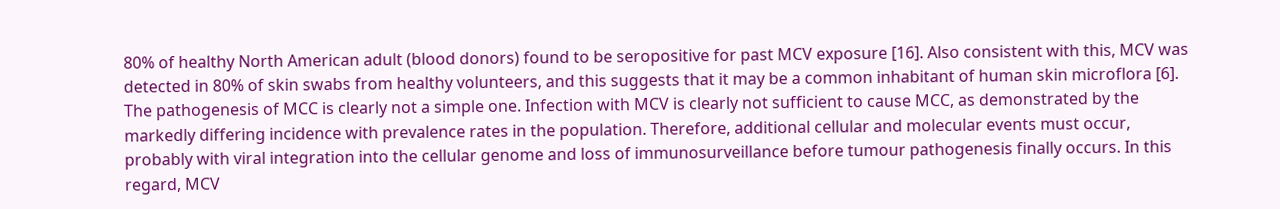80% of healthy North American adult (blood donors) found to be seropositive for past MCV exposure [16]. Also consistent with this, MCV was detected in 80% of skin swabs from healthy volunteers, and this suggests that it may be a common inhabitant of human skin microflora [6]. The pathogenesis of MCC is clearly not a simple one. Infection with MCV is clearly not sufficient to cause MCC, as demonstrated by the markedly differing incidence with prevalence rates in the population. Therefore, additional cellular and molecular events must occur, probably with viral integration into the cellular genome and loss of immunosurveillance before tumour pathogenesis finally occurs. In this regard, MCV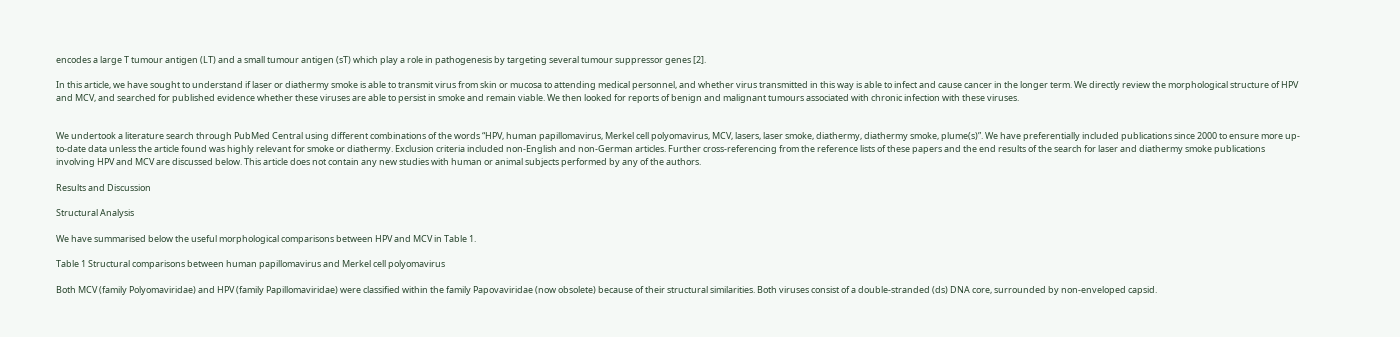encodes a large T tumour antigen (LT) and a small tumour antigen (sT) which play a role in pathogenesis by targeting several tumour suppressor genes [2].

In this article, we have sought to understand if laser or diathermy smoke is able to transmit virus from skin or mucosa to attending medical personnel, and whether virus transmitted in this way is able to infect and cause cancer in the longer term. We directly review the morphological structure of HPV and MCV, and searched for published evidence whether these viruses are able to persist in smoke and remain viable. We then looked for reports of benign and malignant tumours associated with chronic infection with these viruses.


We undertook a literature search through PubMed Central using different combinations of the words “HPV, human papillomavirus, Merkel cell polyomavirus, MCV, lasers, laser smoke, diathermy, diathermy smoke, plume(s)”. We have preferentially included publications since 2000 to ensure more up-to-date data unless the article found was highly relevant for smoke or diathermy. Exclusion criteria included non-English and non-German articles. Further cross-referencing from the reference lists of these papers and the end results of the search for laser and diathermy smoke publications involving HPV and MCV are discussed below. This article does not contain any new studies with human or animal subjects performed by any of the authors.

Results and Discussion

Structural Analysis

We have summarised below the useful morphological comparisons between HPV and MCV in Table 1.

Table 1 Structural comparisons between human papillomavirus and Merkel cell polyomavirus

Both MCV (family Polyomaviridae) and HPV (family Papillomaviridae) were classified within the family Papovaviridae (now obsolete) because of their structural similarities. Both viruses consist of a double-stranded (ds) DNA core, surrounded by non-enveloped capsid.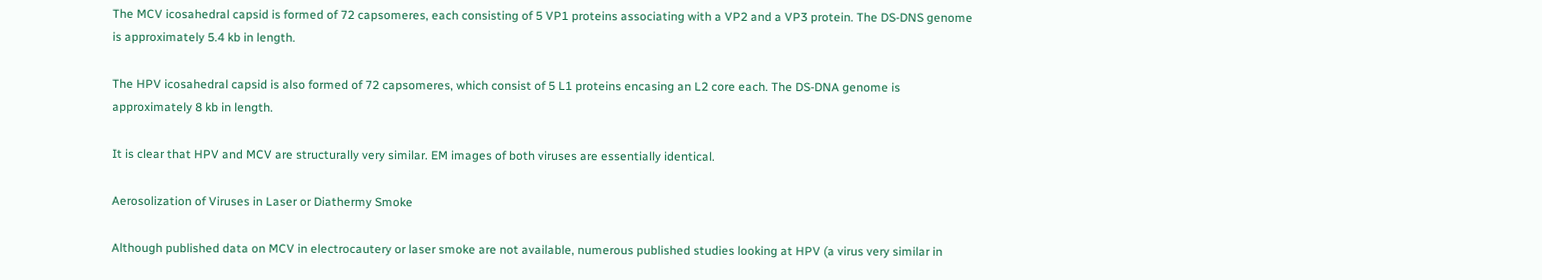The MCV icosahedral capsid is formed of 72 capsomeres, each consisting of 5 VP1 proteins associating with a VP2 and a VP3 protein. The DS-DNS genome is approximately 5.4 kb in length.

The HPV icosahedral capsid is also formed of 72 capsomeres, which consist of 5 L1 proteins encasing an L2 core each. The DS-DNA genome is approximately 8 kb in length.

It is clear that HPV and MCV are structurally very similar. EM images of both viruses are essentially identical.

Aerosolization of Viruses in Laser or Diathermy Smoke

Although published data on MCV in electrocautery or laser smoke are not available, numerous published studies looking at HPV (a virus very similar in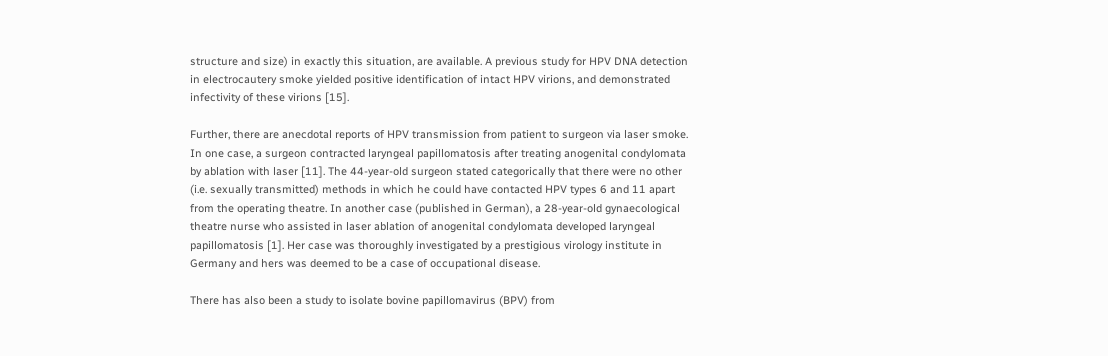structure and size) in exactly this situation, are available. A previous study for HPV DNA detection in electrocautery smoke yielded positive identification of intact HPV virions, and demonstrated infectivity of these virions [15].

Further, there are anecdotal reports of HPV transmission from patient to surgeon via laser smoke. In one case, a surgeon contracted laryngeal papillomatosis after treating anogenital condylomata by ablation with laser [11]. The 44-year-old surgeon stated categorically that there were no other (i.e. sexually transmitted) methods in which he could have contacted HPV types 6 and 11 apart from the operating theatre. In another case (published in German), a 28-year-old gynaecological theatre nurse who assisted in laser ablation of anogenital condylomata developed laryngeal papillomatosis [1]. Her case was thoroughly investigated by a prestigious virology institute in Germany and hers was deemed to be a case of occupational disease.

There has also been a study to isolate bovine papillomavirus (BPV) from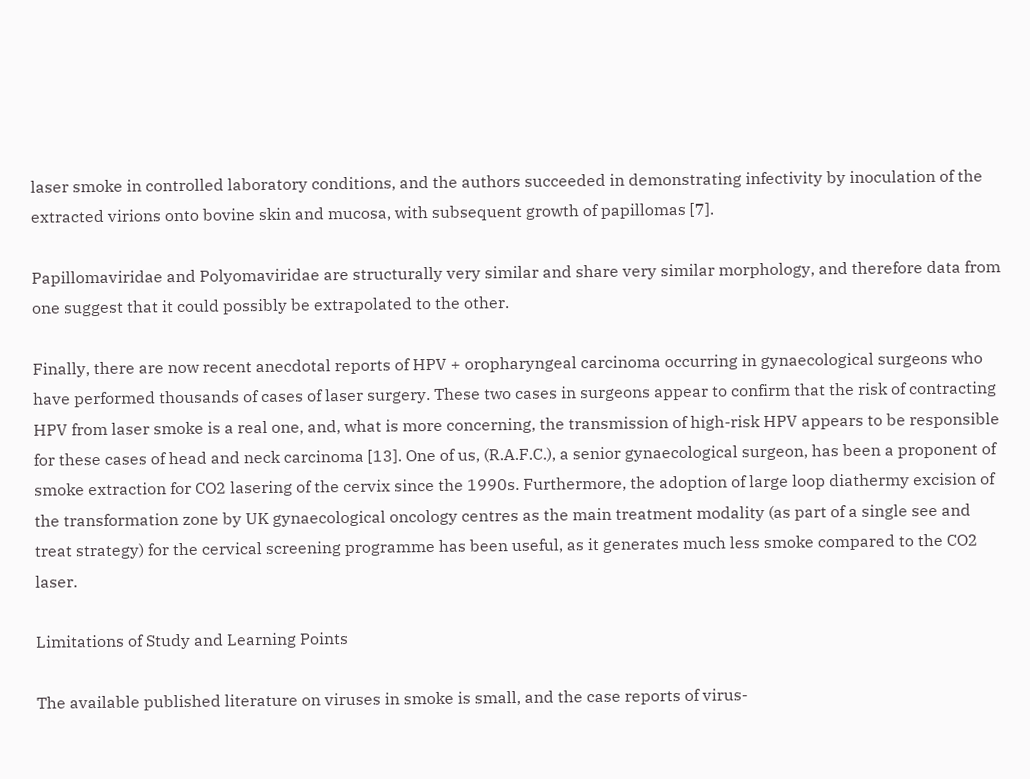laser smoke in controlled laboratory conditions, and the authors succeeded in demonstrating infectivity by inoculation of the extracted virions onto bovine skin and mucosa, with subsequent growth of papillomas [7].

Papillomaviridae and Polyomaviridae are structurally very similar and share very similar morphology, and therefore data from one suggest that it could possibly be extrapolated to the other.

Finally, there are now recent anecdotal reports of HPV + oropharyngeal carcinoma occurring in gynaecological surgeons who have performed thousands of cases of laser surgery. These two cases in surgeons appear to confirm that the risk of contracting HPV from laser smoke is a real one, and, what is more concerning, the transmission of high-risk HPV appears to be responsible for these cases of head and neck carcinoma [13]. One of us, (R.A.F.C.), a senior gynaecological surgeon, has been a proponent of smoke extraction for CO2 lasering of the cervix since the 1990s. Furthermore, the adoption of large loop diathermy excision of the transformation zone by UK gynaecological oncology centres as the main treatment modality (as part of a single see and treat strategy) for the cervical screening programme has been useful, as it generates much less smoke compared to the CO2 laser.

Limitations of Study and Learning Points

The available published literature on viruses in smoke is small, and the case reports of virus-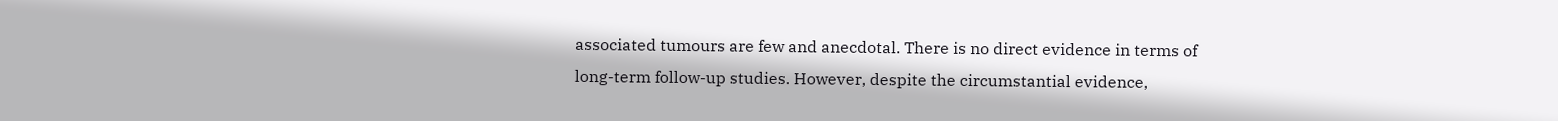associated tumours are few and anecdotal. There is no direct evidence in terms of long-term follow-up studies. However, despite the circumstantial evidence,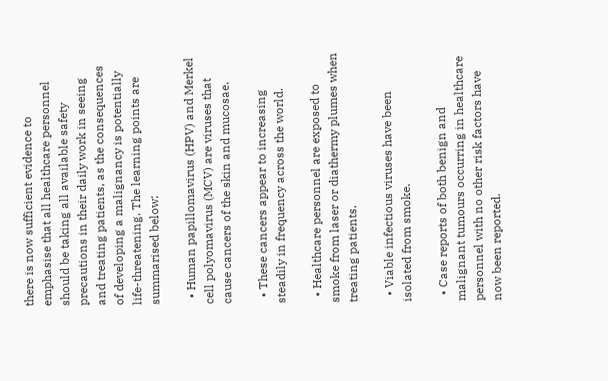there is now sufficient evidence to emphasise that all healthcare personnel should be taking all available safety precautions in their daily work in seeing and treating patients, as the consequences of developing a malignancy is potentially life-threatening. The learning points are summarised below:

  • Human papillomavirus (HPV) and Merkel cell polyomavirus (MCV) are viruses that cause cancers of the skin and mucosae.

  • These cancers appear to increasing steadily in frequency across the world.

  • Healthcare personnel are exposed to smoke from laser or diathermy plumes when treating patients.

  • Viable infectious viruses have been isolated from smoke.

  • Case reports of both benign and malignant tumours occurring in healthcare personnel with no other risk factors have now been reported.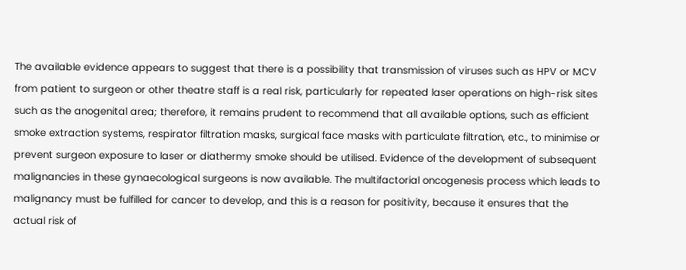The available evidence appears to suggest that there is a possibility that transmission of viruses such as HPV or MCV from patient to surgeon or other theatre staff is a real risk, particularly for repeated laser operations on high-risk sites such as the anogenital area; therefore, it remains prudent to recommend that all available options, such as efficient smoke extraction systems, respirator filtration masks, surgical face masks with particulate filtration, etc., to minimise or prevent surgeon exposure to laser or diathermy smoke should be utilised. Evidence of the development of subsequent malignancies in these gynaecological surgeons is now available. The multifactorial oncogenesis process which leads to malignancy must be fulfilled for cancer to develop, and this is a reason for positivity, because it ensures that the actual risk of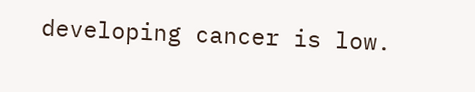developing cancer is low.